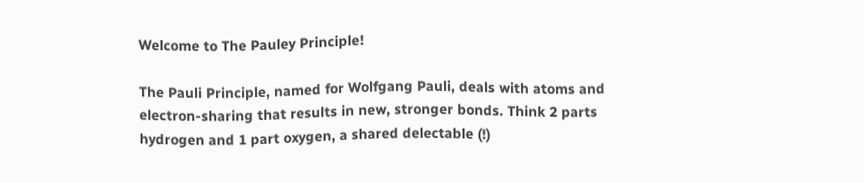Welcome to The Pauley Principle!

The Pauli Principle, named for Wolfgang Pauli, deals with atoms and electron-sharing that results in new, stronger bonds. Think 2 parts hydrogen and 1 part oxygen, a shared delectable (!)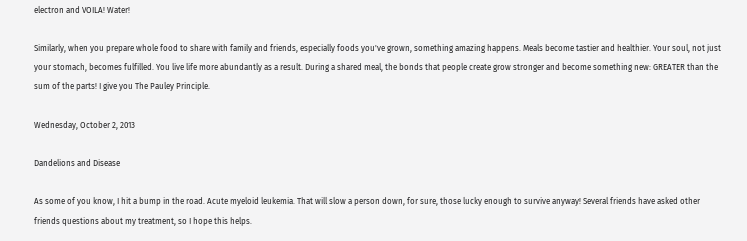electron and VOILA! Water!

Similarly, when you prepare whole food to share with family and friends, especially foods you've grown, something amazing happens. Meals become tastier and healthier. Your soul, not just your stomach, becomes fulfilled. You live life more abundantly as a result. During a shared meal, the bonds that people create grow stronger and become something new: GREATER than the sum of the parts! I give you The Pauley Principle.

Wednesday, October 2, 2013

Dandelions and Disease

As some of you know, I hit a bump in the road. Acute myeloid leukemia. That will slow a person down, for sure, those lucky enough to survive anyway! Several friends have asked other friends questions about my treatment, so I hope this helps.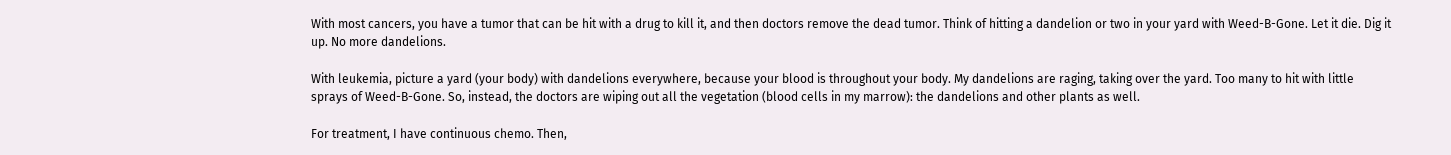With most cancers, you have a tumor that can be hit with a drug to kill it, and then doctors remove the dead tumor. Think of hitting a dandelion or two in your yard with Weed-B-Gone. Let it die. Dig it up. No more dandelions.

With leukemia, picture a yard (your body) with dandelions everywhere, because your blood is throughout your body. My dandelions are raging, taking over the yard. Too many to hit with little sprays of Weed-B-Gone. So, instead, the doctors are wiping out all the vegetation (blood cells in my marrow): the dandelions and other plants as well.

For treatment, I have continuous chemo. Then,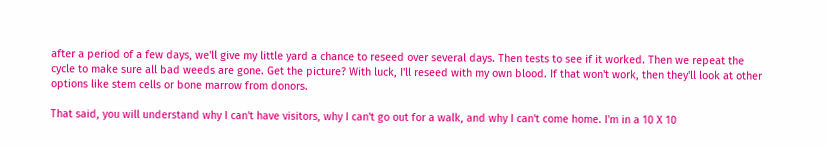after a period of a few days, we'll give my little yard a chance to reseed over several days. Then tests to see if it worked. Then we repeat the cycle to make sure all bad weeds are gone. Get the picture? With luck, I'll reseed with my own blood. If that won't work, then they'll look at other options like stem cells or bone marrow from donors.

That said, you will understand why I can't have visitors, why I can't go out for a walk, and why I can't come home. I'm in a 10 X 10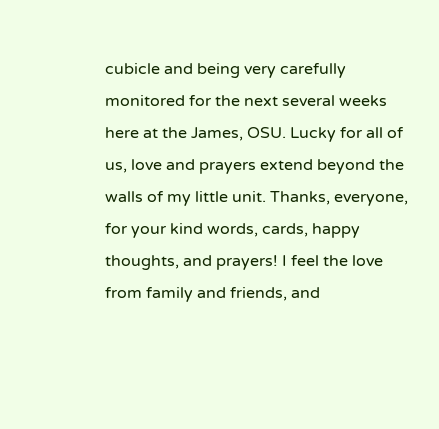cubicle and being very carefully monitored for the next several weeks here at the James, OSU. Lucky for all of us, love and prayers extend beyond the walls of my little unit. Thanks, everyone, for your kind words, cards, happy thoughts, and prayers! I feel the love from family and friends, and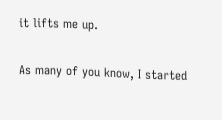it lifts me up.

As many of you know, I started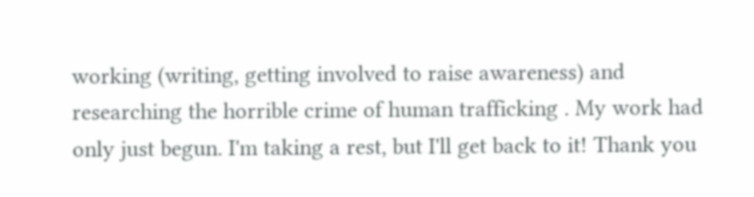working (writing, getting involved to raise awareness) and researching the horrible crime of human trafficking . My work had only just begun. I'm taking a rest, but I'll get back to it! Thank you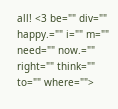all! <3 be="" div="" happy.="" i="" m="" need="" now.="" right="" think="" to="" where="">